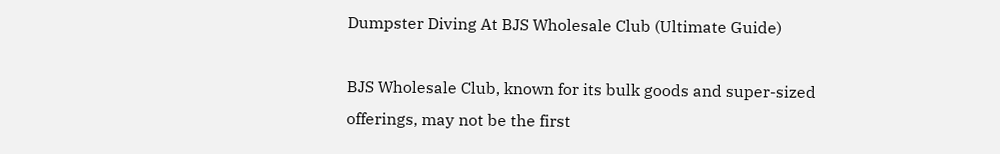Dumpster Diving At BJS Wholesale Club (Ultimate Guide)

BJS Wholesale Club, known for its bulk goods and super-sized offerings, may not be the first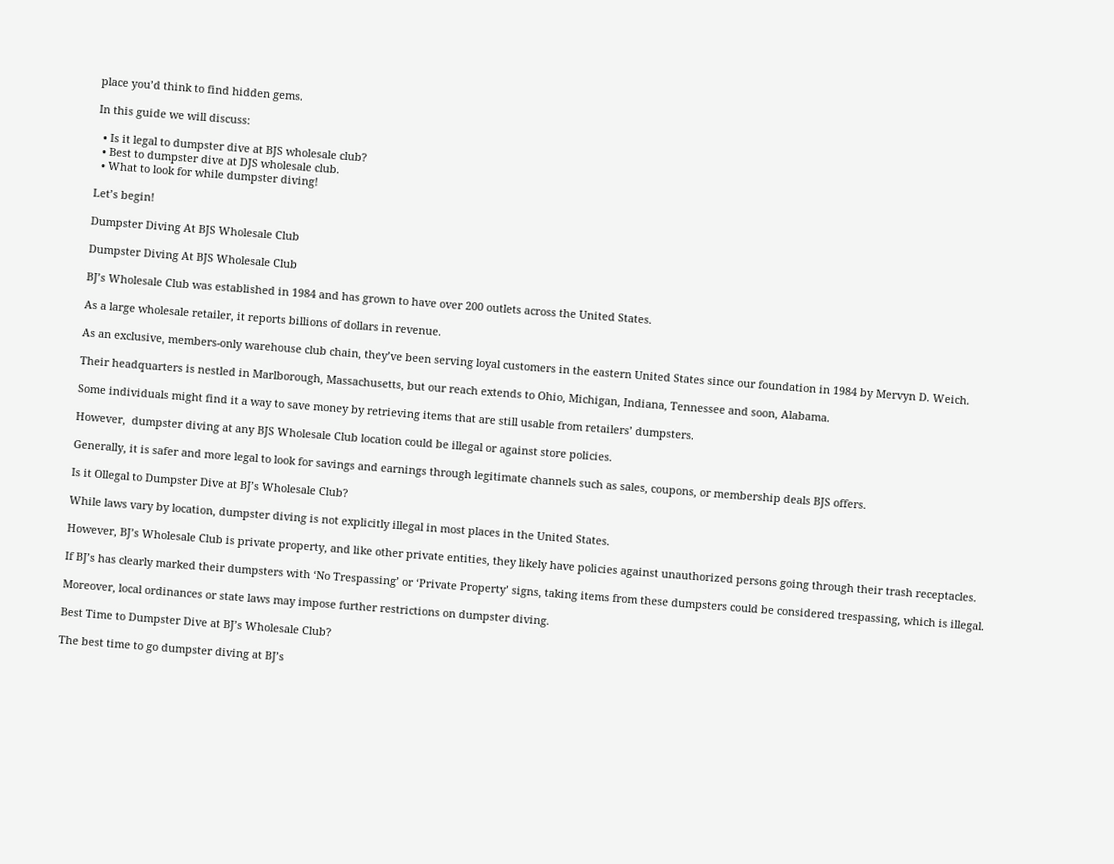place you’d think to find hidden gems.

In this guide we will discuss:

  • Is it legal to dumpster dive at BJS wholesale club?
  • Best to dumpster dive at DJS wholesale club.
  • What to look for while dumpster diving!

Let’s begin!

Dumpster Diving At BJS Wholesale Club

Dumpster Diving At BJS Wholesale Club

BJ’s Wholesale Club was established in 1984 and has grown to have over 200 outlets across the United States.

As a large wholesale retailer, it reports billions of dollars in revenue.

As an exclusive, members-only warehouse club chain, they’ve been serving loyal customers in the eastern United States since our foundation in 1984 by Mervyn D. Weich.

Their headquarters is nestled in Marlborough, Massachusetts, but our reach extends to Ohio, Michigan, Indiana, Tennessee and soon, Alabama.

Some individuals might find it a way to save money by retrieving items that are still usable from retailers’ dumpsters.

However,  dumpster diving at any BJS Wholesale Club location could be illegal or against store policies.

Generally, it is safer and more legal to look for savings and earnings through legitimate channels such as sales, coupons, or membership deals BJS offers.

Is it Ollegal to Dumpster Dive at BJ’s Wholesale Club?

While laws vary by location, dumpster diving is not explicitly illegal in most places in the United States.

However, BJ’s Wholesale Club is private property, and like other private entities, they likely have policies against unauthorized persons going through their trash receptacles.

If BJ’s has clearly marked their dumpsters with ‘No Trespassing’ or ‘Private Property’ signs, taking items from these dumpsters could be considered trespassing, which is illegal.

Moreover, local ordinances or state laws may impose further restrictions on dumpster diving.

Best Time to Dumpster Dive at BJ’s Wholesale Club?

The best time to go dumpster diving at BJ’s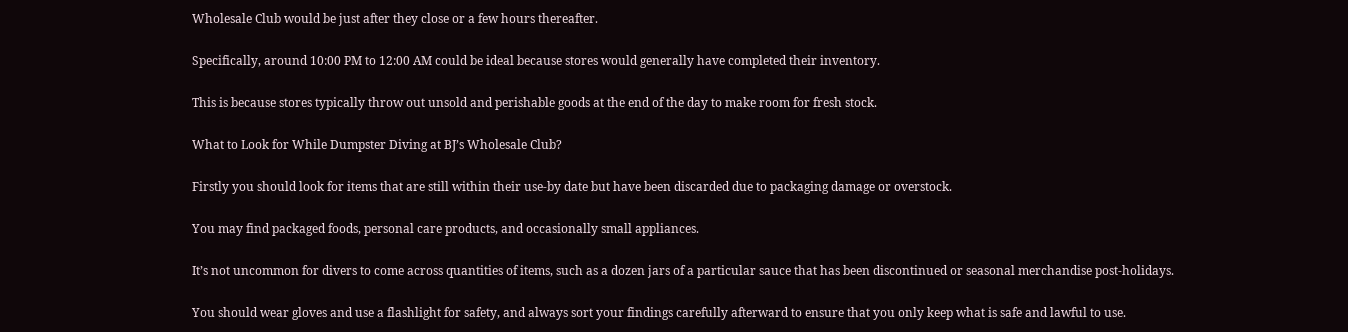Wholesale Club would be just after they close or a few hours thereafter.

Specifically, around 10:00 PM to 12:00 AM could be ideal because stores would generally have completed their inventory.

This is because stores typically throw out unsold and perishable goods at the end of the day to make room for fresh stock.

What to Look for While Dumpster Diving at BJ’s Wholesale Club?

Firstly you should look for items that are still within their use-by date but have been discarded due to packaging damage or overstock.

You may find packaged foods, personal care products, and occasionally small appliances.

It’s not uncommon for divers to come across quantities of items, such as a dozen jars of a particular sauce that has been discontinued or seasonal merchandise post-holidays.

You should wear gloves and use a flashlight for safety, and always sort your findings carefully afterward to ensure that you only keep what is safe and lawful to use.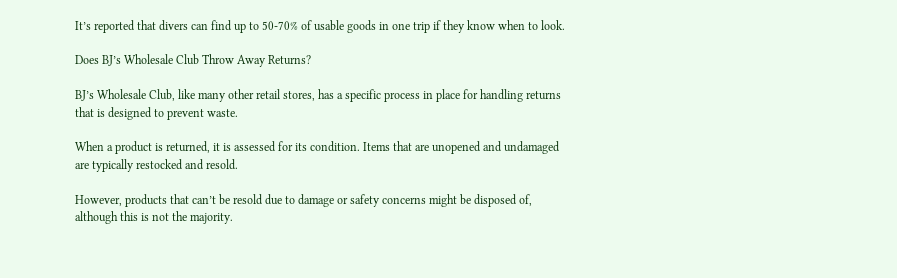It’s reported that divers can find up to 50-70% of usable goods in one trip if they know when to look.

Does BJ’s Wholesale Club Throw Away Returns?

BJ’s Wholesale Club, like many other retail stores, has a specific process in place for handling returns that is designed to prevent waste.

When a product is returned, it is assessed for its condition. Items that are unopened and undamaged are typically restocked and resold.

However, products that can’t be resold due to damage or safety concerns might be disposed of, although this is not the majority.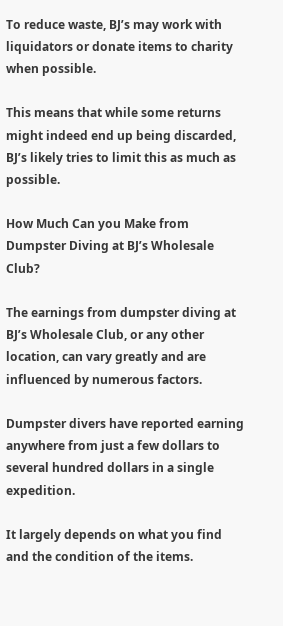To reduce waste, BJ’s may work with liquidators or donate items to charity when possible.

This means that while some returns might indeed end up being discarded, BJ’s likely tries to limit this as much as possible.

How Much Can you Make from Dumpster Diving at BJ’s Wholesale Club?

The earnings from dumpster diving at BJ’s Wholesale Club, or any other location, can vary greatly and are influenced by numerous factors.

Dumpster divers have reported earning anywhere from just a few dollars to several hundred dollars in a single expedition.

It largely depends on what you find and the condition of the items.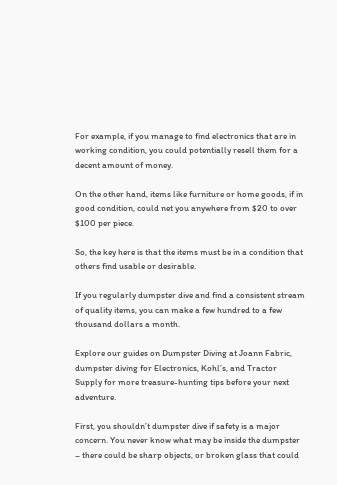For example, if you manage to find electronics that are in working condition, you could potentially resell them for a decent amount of money.

On the other hand, items like furniture or home goods, if in good condition, could net you anywhere from $20 to over $100 per piece.

So, the key here is that the items must be in a condition that others find usable or desirable.

If you regularly dumpster dive and find a consistent stream of quality items, you can make a few hundred to a few thousand dollars a month.

Explore our guides on Dumpster Diving at Joann Fabric, dumpster diving for Electronics, Kohl’s, and Tractor Supply for more treasure-hunting tips before your next adventure.

First, you shouldn’t dumpster dive if safety is a major concern. You never know what may be inside the dumpster – there could be sharp objects, or broken glass that could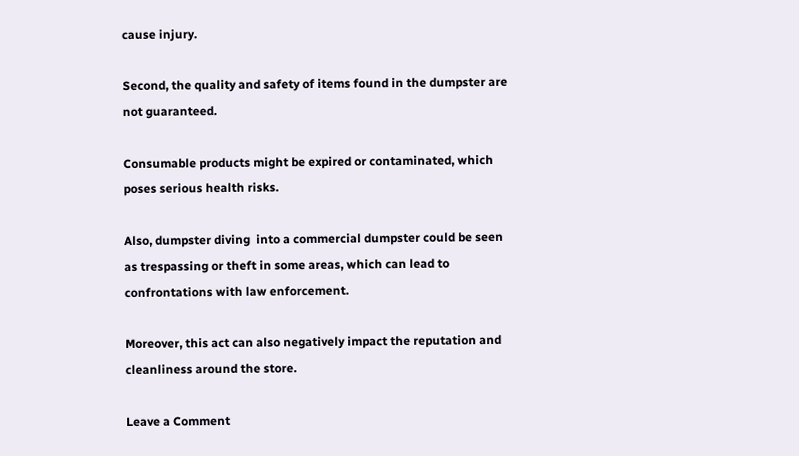cause injury.

Second, the quality and safety of items found in the dumpster are not guaranteed.

Consumable products might be expired or contaminated, which poses serious health risks.

Also, dumpster diving  into a commercial dumpster could be seen as trespassing or theft in some areas, which can lead to confrontations with law enforcement.

Moreover, this act can also negatively impact the reputation and cleanliness around the store.

Leave a Comment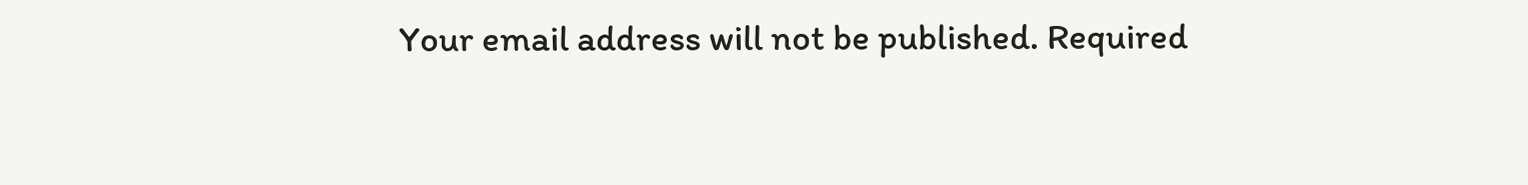Your email address will not be published. Required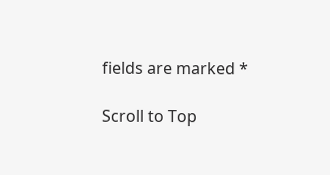fields are marked *

Scroll to Top